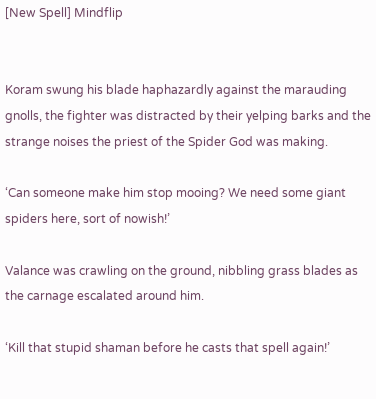[New Spell] Mindflip


Koram swung his blade haphazardly against the marauding gnolls, the fighter was distracted by their yelping barks and the strange noises the priest of the Spider God was making.

‘Can someone make him stop mooing? We need some giant spiders here, sort of nowish!’

Valance was crawling on the ground, nibbling grass blades as the carnage escalated around him.

‘Kill that stupid shaman before he casts that spell again!’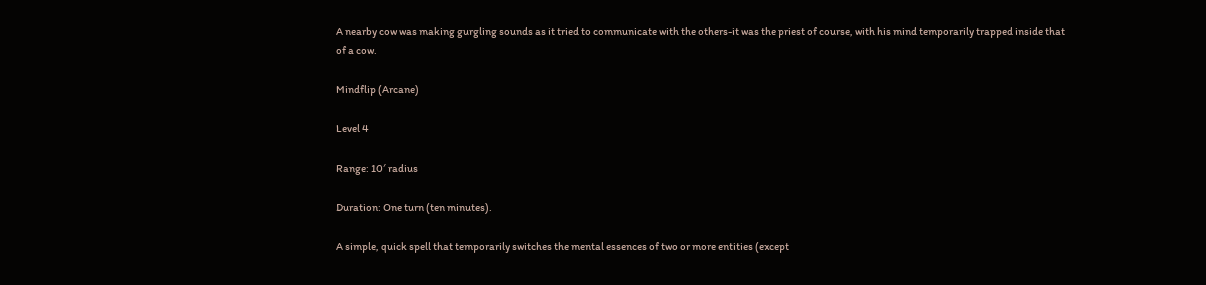A nearby cow was making gurgling sounds as it tried to communicate with the others-it was the priest of course, with his mind temporarily trapped inside that of a cow.

Mindflip (Arcane)

Level 4

Range: 10′ radius

Duration: One turn (ten minutes).

A simple, quick spell that temporarily switches the mental essences of two or more entities (except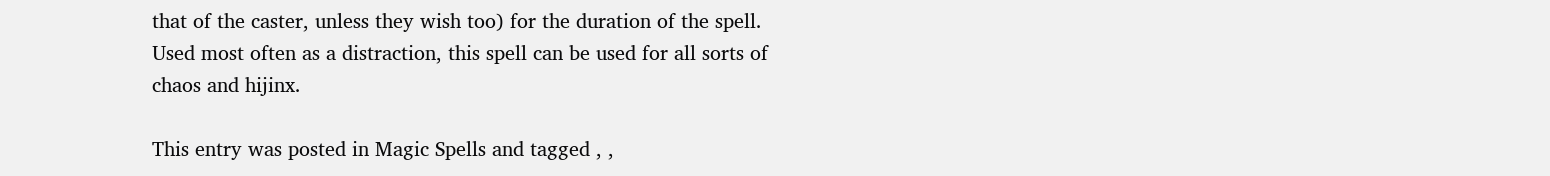that of the caster, unless they wish too) for the duration of the spell. Used most often as a distraction, this spell can be used for all sorts of chaos and hijinx.

This entry was posted in Magic Spells and tagged , ,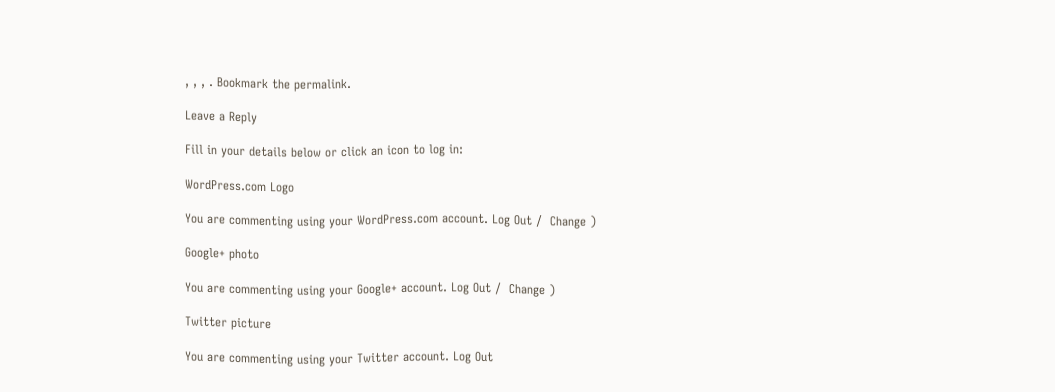, , , . Bookmark the permalink.

Leave a Reply

Fill in your details below or click an icon to log in:

WordPress.com Logo

You are commenting using your WordPress.com account. Log Out /  Change )

Google+ photo

You are commenting using your Google+ account. Log Out /  Change )

Twitter picture

You are commenting using your Twitter account. Log Out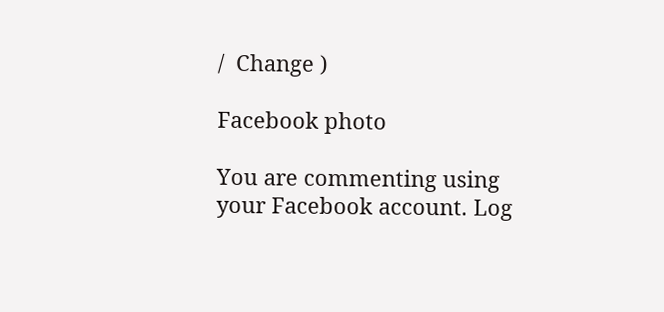/  Change )

Facebook photo

You are commenting using your Facebook account. Log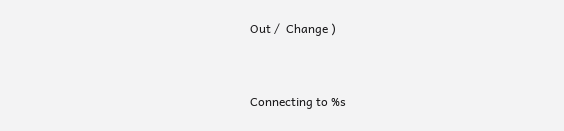Out /  Change )


Connecting to %s